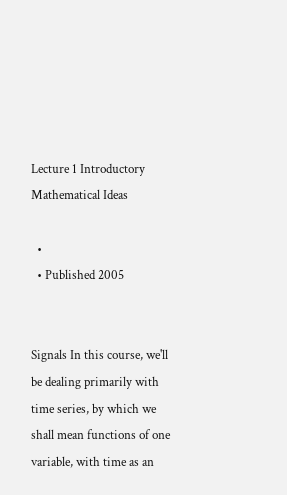Lecture 1 Introductory Mathematical Ideas

  •
  • Published 2005


Signals In this course, we'll be dealing primarily with time series, by which we shall mean functions of one variable, with time as an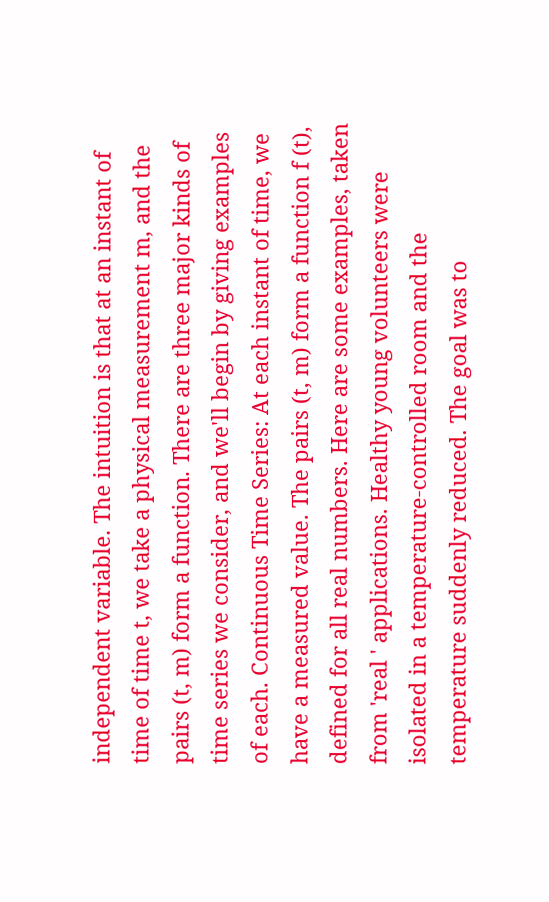independent variable. The intuition is that at an instant of time of time t, we take a physical measurement m, and the pairs (t, m) form a function. There are three major kinds of time series we consider, and we'll begin by giving examples of each. Continuous Time Series: At each instant of time, we have a measured value. The pairs (t, m) form a function f (t), defined for all real numbers. Here are some examples, taken from 'real ' applications. Healthy young volunteers were isolated in a temperature-controlled room and the temperature suddenly reduced. The goal was to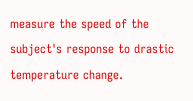measure the speed of the subject's response to drastic temperature change.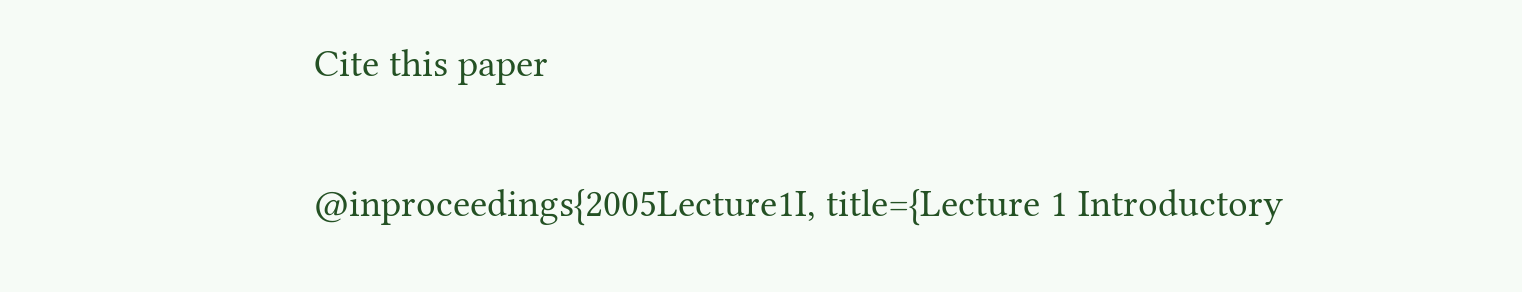Cite this paper

@inproceedings{2005Lecture1I, title={Lecture 1 Introductory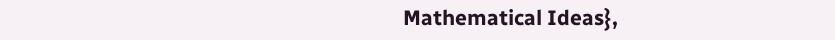Mathematical Ideas},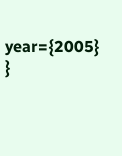year={2005} }